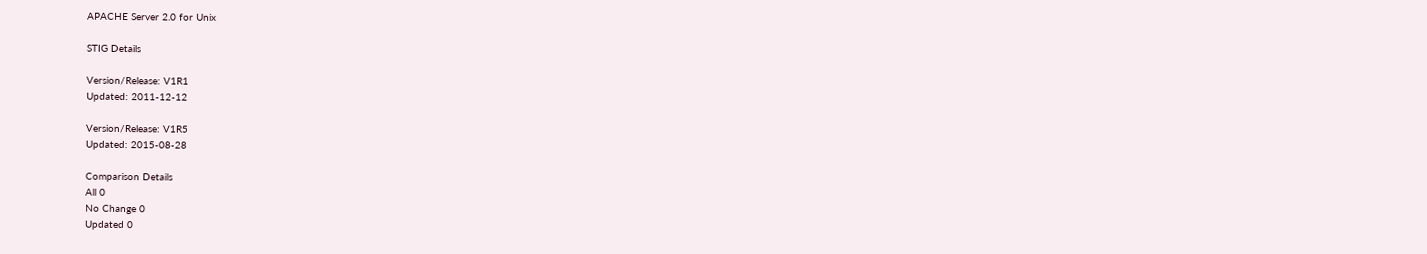APACHE Server 2.0 for Unix

STIG Details

Version/Release: V1R1
Updated: 2011-12-12

Version/Release: V1R5
Updated: 2015-08-28

Comparison Details
All 0
No Change 0
Updated 0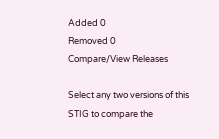Added 0
Removed 0
Compare/View Releases

Select any two versions of this STIG to compare the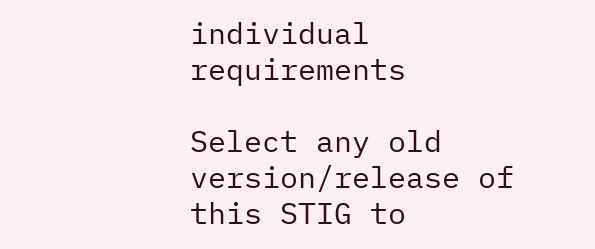individual requirements

Select any old version/release of this STIG to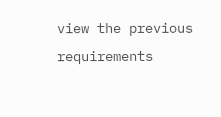view the previous requirements